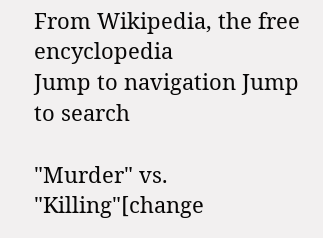From Wikipedia, the free encyclopedia
Jump to navigation Jump to search

"Murder" vs. "Killing"[change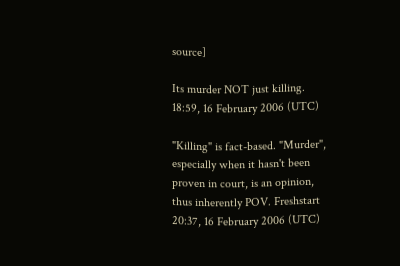source]

Its murder NOT just killing. 18:59, 16 February 2006 (UTC)

"Killing" is fact-based. "Murder", especially when it hasn't been proven in court, is an opinion, thus inherently POV. Freshstart 20:37, 16 February 2006 (UTC)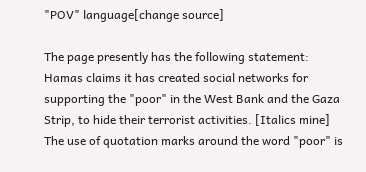"POV" language[change source]

The page presently has the following statement: Hamas claims it has created social networks for supporting the "poor" in the West Bank and the Gaza Strip, to hide their terrorist activities. [Italics mine]
The use of quotation marks around the word "poor" is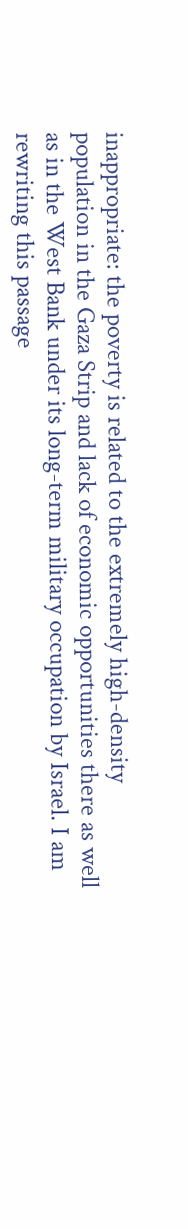inappropriate: the poverty is related to the extremely high-density population in the Gaza Strip and lack of economic opportunities there as well as in the West Bank under its long-term military occupation by Israel. I am rewriting this passage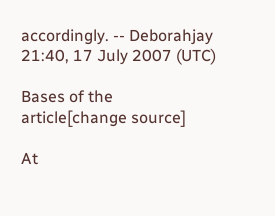accordingly. -- Deborahjay 21:40, 17 July 2007 (UTC)

Bases of the article[change source]

At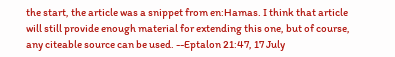the start, the article was a snippet from en:Hamas. I think that article will still provide enough material for extending this one, but of course, any citeable source can be used. --Eptalon 21:47, 17 July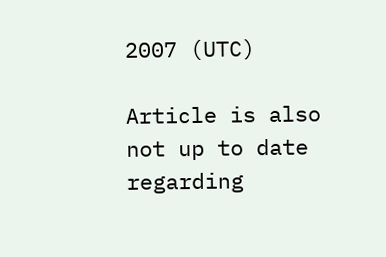2007 (UTC)

Article is also not up to date regarding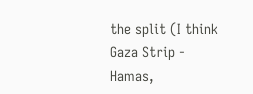the split (I think Gaza Strip - Hamas,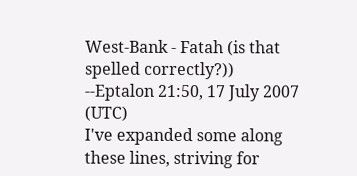West-Bank - Fatah (is that spelled correctly?)) --Eptalon 21:50, 17 July 2007 (UTC)
I've expanded some along these lines, striving for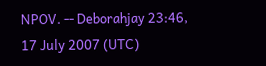NPOV. -- Deborahjay 23:46, 17 July 2007 (UTC)